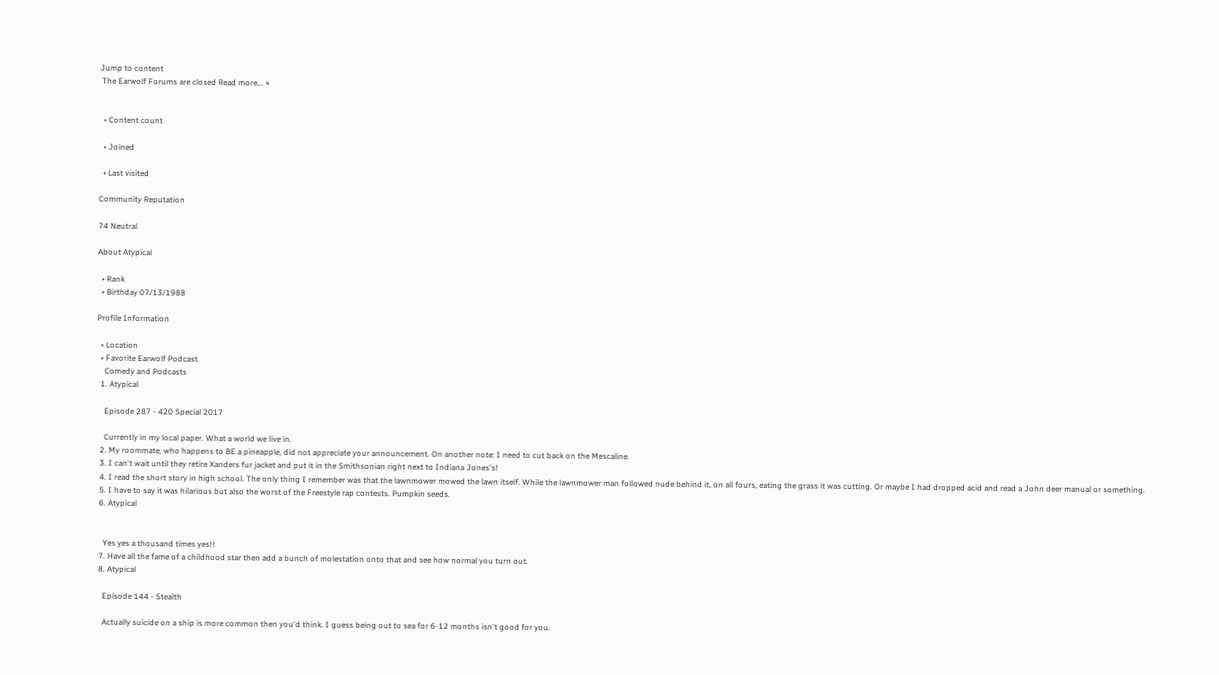Jump to content
 The Earwolf Forums are closed Read more... ×


  • Content count

  • Joined

  • Last visited

Community Reputation

74 Neutral

About Atypical

  • Rank
  • Birthday 07/13/1988

Profile Information

  • Location
  • Favorite Earwolf Podcast
    Comedy and Podcasts
  1. Atypical

    Episode 287 - 420 Special 2017

    Currently in my local paper. What a world we live in.
  2. My roommate, who happens to BE a pineapple, did not appreciate your announcement. On another note: I need to cut back on the Mescaline.
  3. I can't wait until they retire Xanders fur jacket and put it in the Smithsonian right next to Indiana Jones's!
  4. I read the short story in high school. The only thing I remember was that the lawnmower mowed the lawn itself. While the lawnmower man followed nude behind it, on all fours, eating the grass it was cutting. Or maybe I had dropped acid and read a John deer manual or something.
  5. I have to say it was hilarious but also the worst of the Freestyle rap contests. Pumpkin seeds.
  6. Atypical


    Yes yes a thousand times yes!!
  7. Have all the fame of a childhood star then add a bunch of molestation onto that and see how normal you turn out.
  8. Atypical

    Episode 144 - Stealth

    Actually suicide on a ship is more common then you'd think. I guess being out to sea for 6-12 months isn't good for you.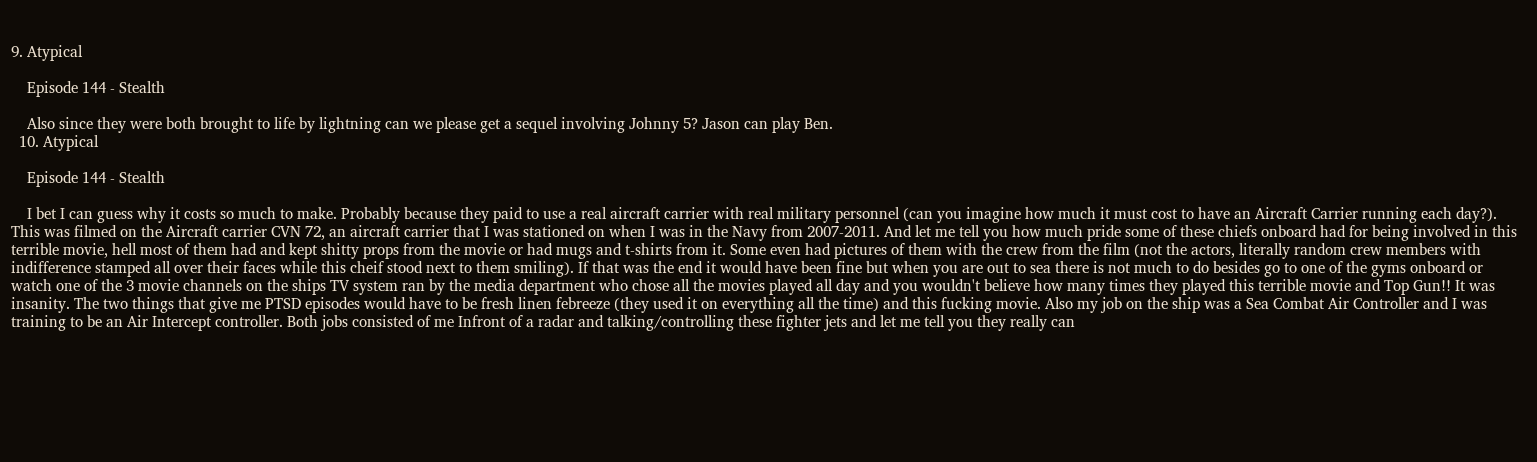9. Atypical

    Episode 144 - Stealth

    Also since they were both brought to life by lightning can we please get a sequel involving Johnny 5? Jason can play Ben.
  10. Atypical

    Episode 144 - Stealth

    I bet I can guess why it costs so much to make. Probably because they paid to use a real aircraft carrier with real military personnel (can you imagine how much it must cost to have an Aircraft Carrier running each day?). This was filmed on the Aircraft carrier CVN 72, an aircraft carrier that I was stationed on when I was in the Navy from 2007-2011. And let me tell you how much pride some of these chiefs onboard had for being involved in this terrible movie, hell most of them had and kept shitty props from the movie or had mugs and t-shirts from it. Some even had pictures of them with the crew from the film (not the actors, literally random crew members with indifference stamped all over their faces while this cheif stood next to them smiling). If that was the end it would have been fine but when you are out to sea there is not much to do besides go to one of the gyms onboard or watch one of the 3 movie channels on the ships TV system ran by the media department who chose all the movies played all day and you wouldn't believe how many times they played this terrible movie and Top Gun!! It was insanity. The two things that give me PTSD episodes would have to be fresh linen febreeze (they used it on everything all the time) and this fucking movie. Also my job on the ship was a Sea Combat Air Controller and I was training to be an Air Intercept controller. Both jobs consisted of me Infront of a radar and talking/controlling these fighter jets and let me tell you they really can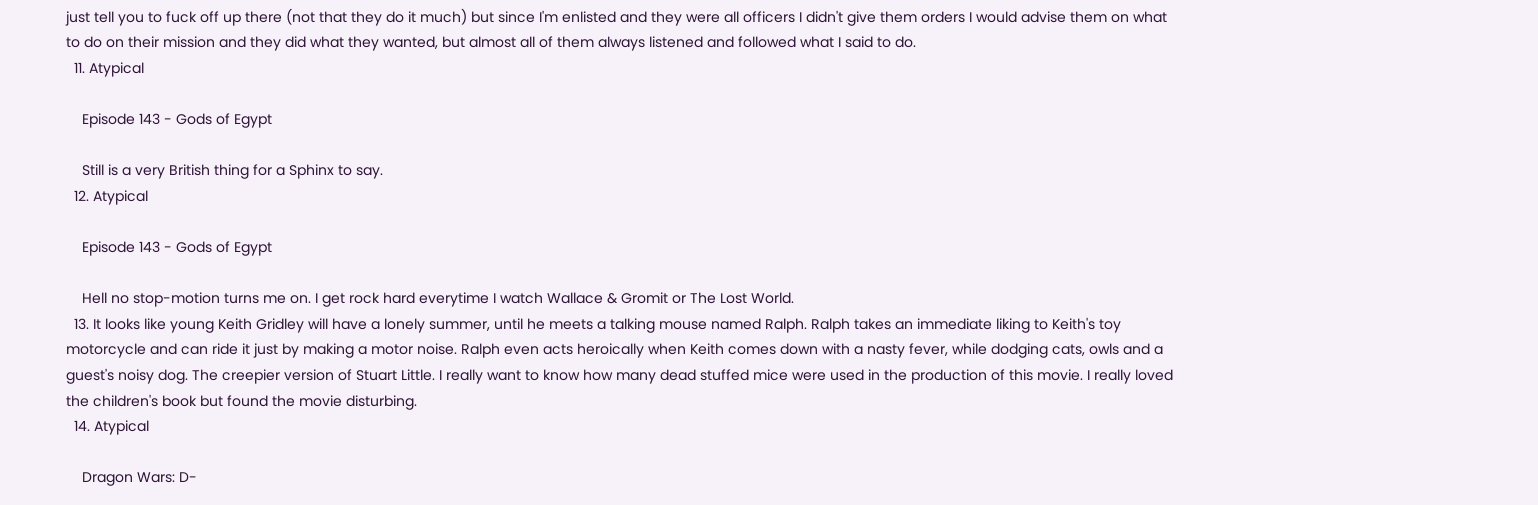just tell you to fuck off up there (not that they do it much) but since I'm enlisted and they were all officers I didn't give them orders I would advise them on what to do on their mission and they did what they wanted, but almost all of them always listened and followed what I said to do.
  11. Atypical

    Episode 143 - Gods of Egypt

    Still is a very British thing for a Sphinx to say.
  12. Atypical

    Episode 143 - Gods of Egypt

    Hell no stop-motion turns me on. I get rock hard everytime I watch Wallace & Gromit or The Lost World.
  13. It looks like young Keith Gridley will have a lonely summer, until he meets a talking mouse named Ralph. Ralph takes an immediate liking to Keith's toy motorcycle and can ride it just by making a motor noise. Ralph even acts heroically when Keith comes down with a nasty fever, while dodging cats, owls and a guest's noisy dog. The creepier version of Stuart Little. I really want to know how many dead stuffed mice were used in the production of this movie. I really loved the children's book but found the movie disturbing.
  14. Atypical

    Dragon Wars: D-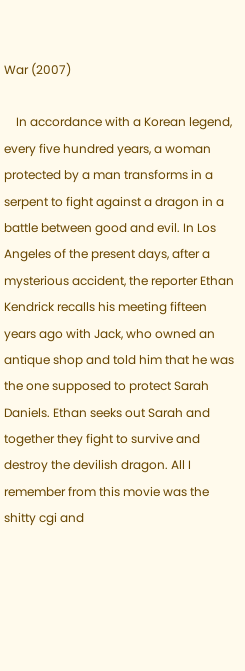War (2007)

    In accordance with a Korean legend, every five hundred years, a woman protected by a man transforms in a serpent to fight against a dragon in a battle between good and evil. In Los Angeles of the present days, after a mysterious accident, the reporter Ethan Kendrick recalls his meeting fifteen years ago with Jack, who owned an antique shop and told him that he was the one supposed to protect Sarah Daniels. Ethan seeks out Sarah and together they fight to survive and destroy the devilish dragon. All I remember from this movie was the shitty cgi and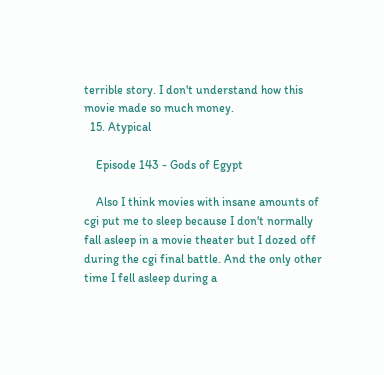terrible story. I don't understand how this movie made so much money.
  15. Atypical

    Episode 143 - Gods of Egypt

    Also I think movies with insane amounts of cgi put me to sleep because I don't normally fall asleep in a movie theater but I dozed off during the cgi final battle. And the only other time I fell asleep during a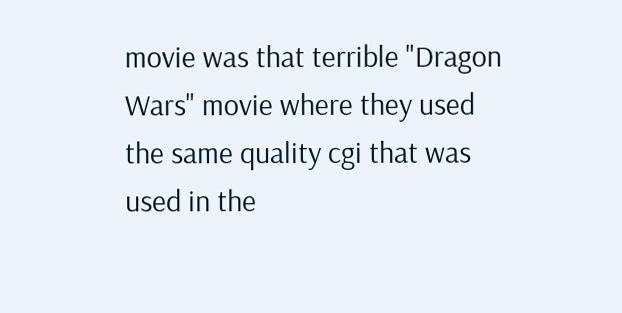movie was that terrible "Dragon Wars" movie where they used the same quality cgi that was used in the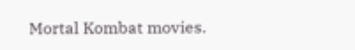Mortal Kombat movies.